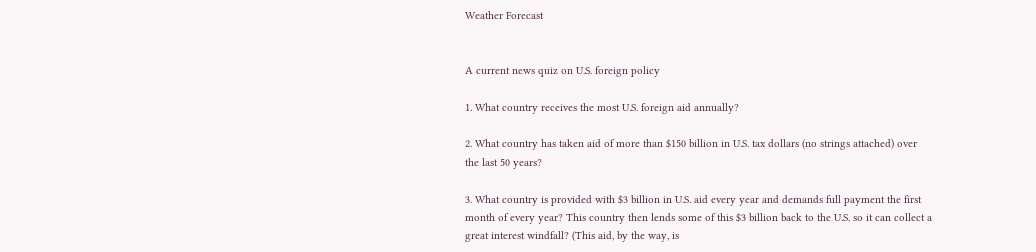Weather Forecast


A current news quiz on U.S. foreign policy

1. What country receives the most U.S. foreign aid annually?

2. What country has taken aid of more than $150 billion in U.S. tax dollars (no strings attached) over the last 50 years?

3. What country is provided with $3 billion in U.S. aid every year and demands full payment the first month of every year? This country then lends some of this $3 billion back to the U.S. so it can collect a great interest windfall? (This aid, by the way, is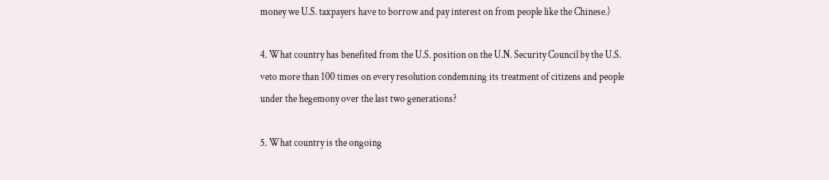money we U.S. taxpayers have to borrow and pay interest on from people like the Chinese.)

4. What country has benefited from the U.S. position on the U.N. Security Council by the U.S. veto more than 100 times on every resolution condemning its treatment of citizens and people under the hegemony over the last two generations?

5. What country is the ongoing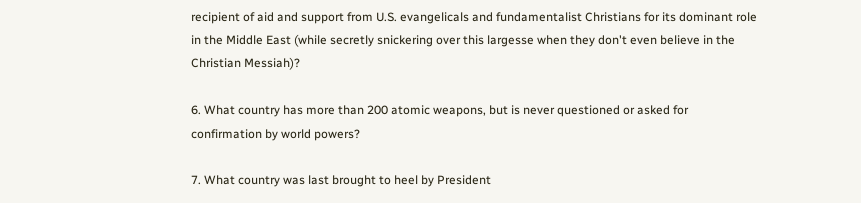recipient of aid and support from U.S. evangelicals and fundamentalist Christians for its dominant role in the Middle East (while secretly snickering over this largesse when they don't even believe in the Christian Messiah)?

6. What country has more than 200 atomic weapons, but is never questioned or asked for confirmation by world powers?

7. What country was last brought to heel by President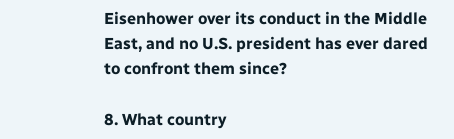Eisenhower over its conduct in the Middle East, and no U.S. president has ever dared to confront them since?

8. What country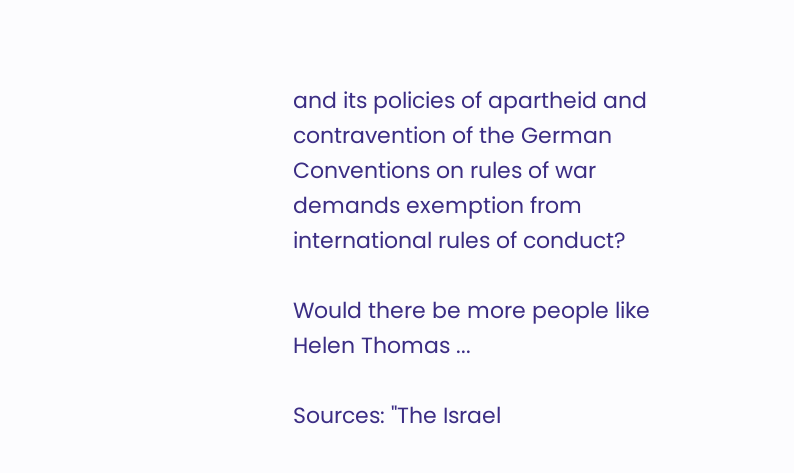and its policies of apartheid and contravention of the German Conventions on rules of war demands exemption from international rules of conduct?

Would there be more people like Helen Thomas ...

Sources: "The Israel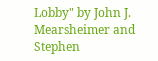Lobby" by John J. Mearsheimer and Stephen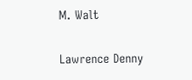M. Walt

Lawrence Denny